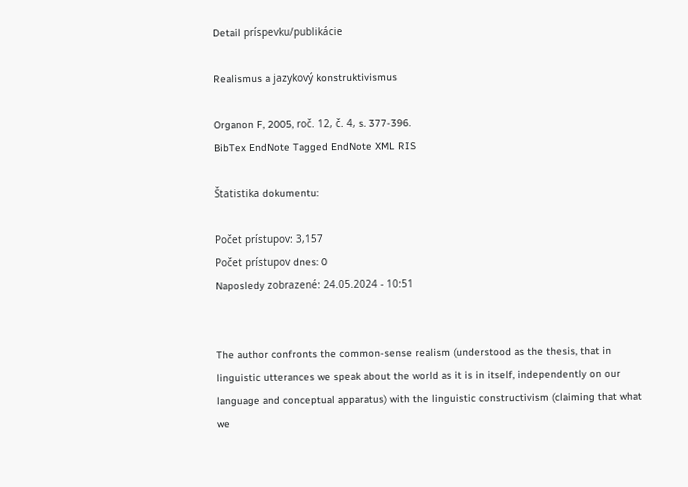Detail príspevku/publikácie

Realismus a jazykový konstruktivismus

Organon F, 2005, roč. 12, č. 4, s. 377-396.
BibTex EndNote Tagged EndNote XML RIS

Štatistika dokumentu:

Počet prístupov: 3,157
Počet prístupov dnes: 0
Naposledy zobrazené: 24.05.2024 - 10:51


The author confronts the common-sense realism (understood as the thesis, that in linguistic utterances we speak about the world as it is in itself, independently on our language and conceptual apparatus) with the linguistic constructivism (claiming that what we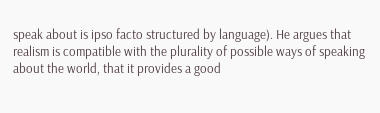speak about is ipso facto structured by language). He argues that realism is compatible with the plurality of possible ways of speaking about the world, that it provides a good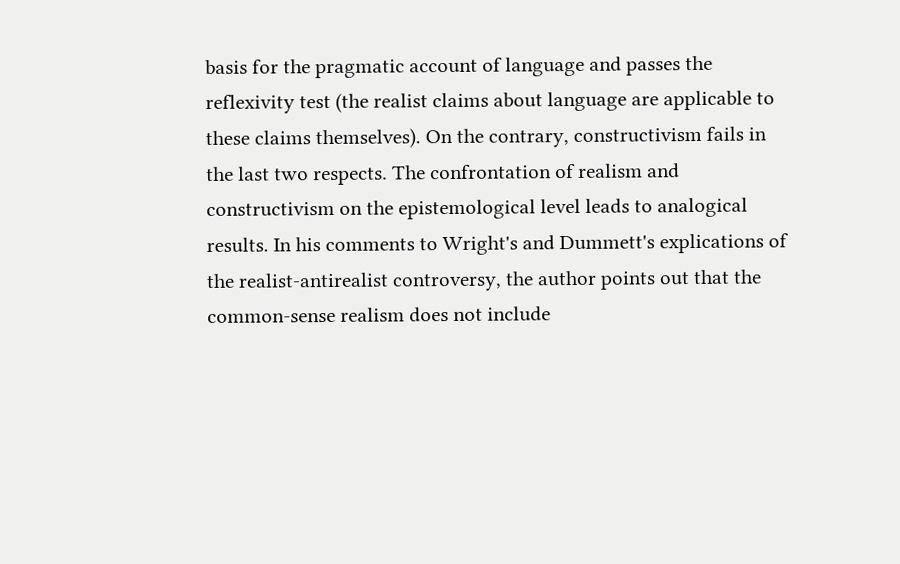basis for the pragmatic account of language and passes the reflexivity test (the realist claims about language are applicable to these claims themselves). On the contrary, constructivism fails in the last two respects. The confrontation of realism and constructivism on the epistemological level leads to analogical results. In his comments to Wright's and Dummett's explications of the realist-antirealist controversy, the author points out that the common-sense realism does not include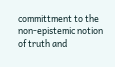committment to the non-epistemic notion of truth and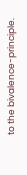to the bivalence-principle.